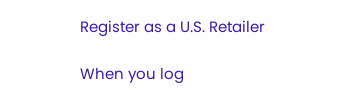Register as a U.S. Retailer

When you log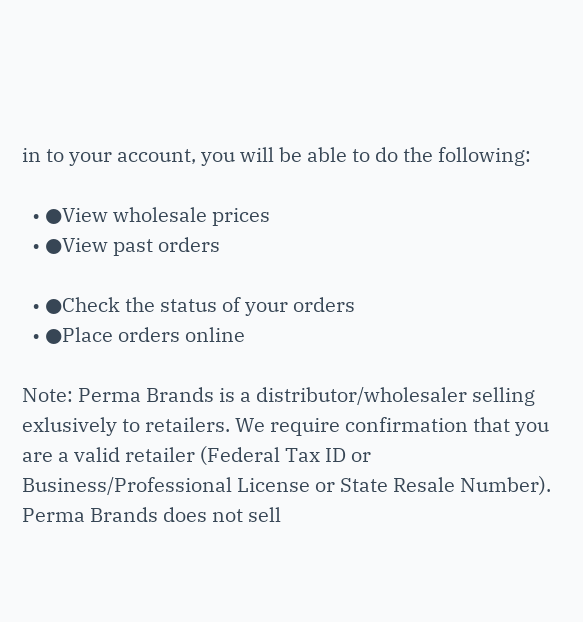in to your account, you will be able to do the following:

  • ●View wholesale prices
  • ●View past orders

  • ●Check the status of your orders
  • ●Place orders online

Note: Perma Brands is a distributor/wholesaler selling exlusively to retailers. We require confirmation that you are a valid retailer (Federal Tax ID or Business/Professional License or State Resale Number). Perma Brands does not sell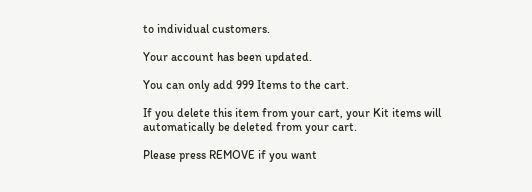to individual customers.

Your account has been updated.

You can only add 999 Items to the cart.

If you delete this item from your cart, your Kit items will automatically be deleted from your cart.

Please press REMOVE if you want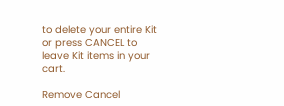to delete your entire Kit or press CANCEL to leave Kit items in your cart.

Remove Cancel